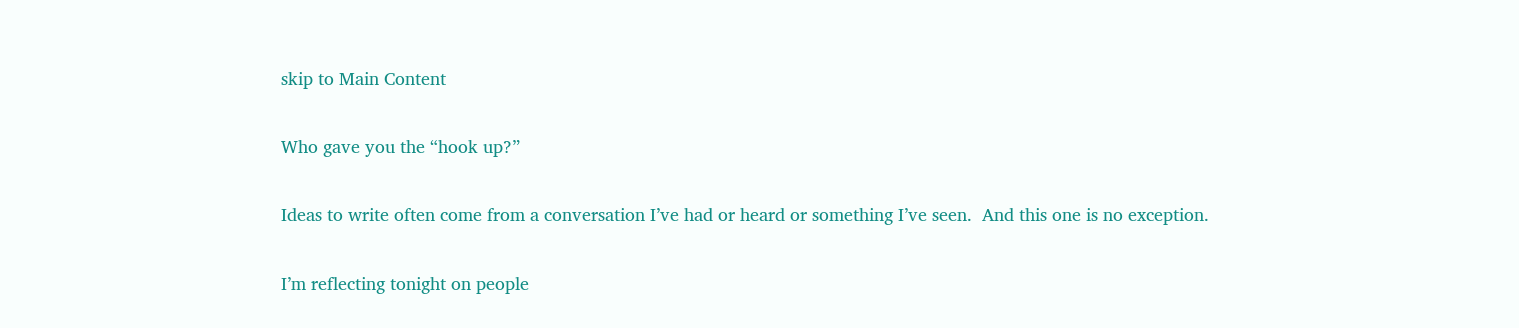skip to Main Content

Who gave you the “hook up?”

Ideas to write often come from a conversation I’ve had or heard or something I’ve seen.  And this one is no exception.

I’m reflecting tonight on people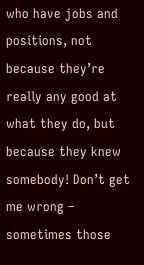who have jobs and positions, not because they’re really any good at what they do, but because they knew somebody! Don’t get me wrong – sometimes those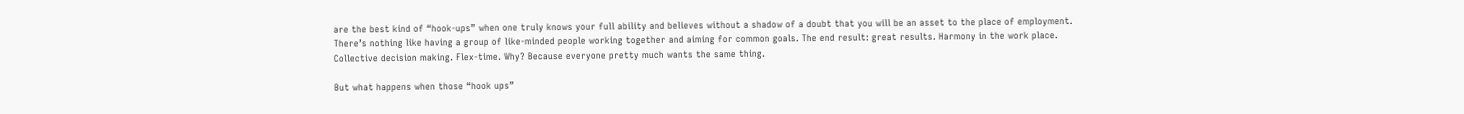are the best kind of “hook-ups” when one truly knows your full ability and believes without a shadow of a doubt that you will be an asset to the place of employment.  There’s nothing like having a group of like-minded people working together and aiming for common goals. The end result: great results. Harmony in the work place. Collective decision making. Flex-time. Why? Because everyone pretty much wants the same thing.

But what happens when those “hook ups”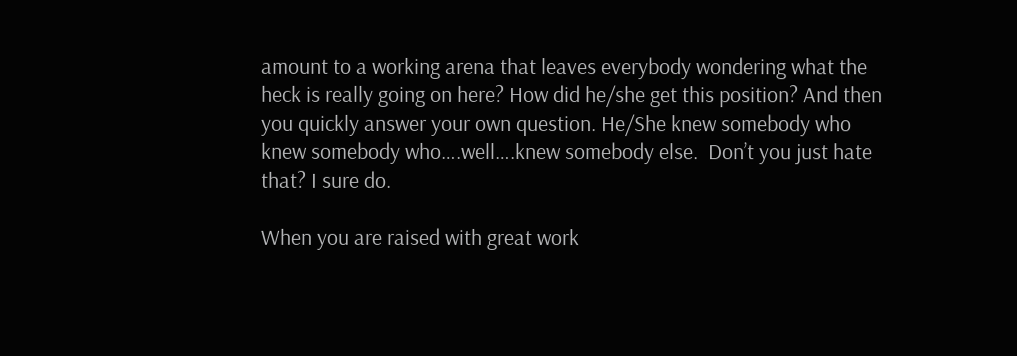amount to a working arena that leaves everybody wondering what the heck is really going on here? How did he/she get this position? And then you quickly answer your own question. He/She knew somebody who knew somebody who….well….knew somebody else.  Don’t you just hate that? I sure do.

When you are raised with great work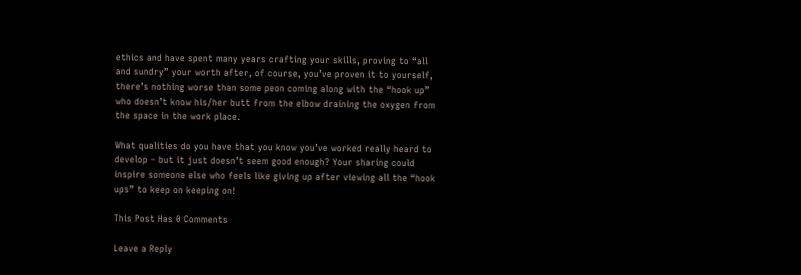ethics and have spent many years crafting your skills, proving to “all and sundry” your worth after, of course, you’ve proven it to yourself, there’s nothing worse than some peon coming along with the “hook up” who doesn’t know his/her butt from the elbow draining the oxygen from the space in the work place.

What qualities do you have that you know you’ve worked really heard to develop – but it just doesn’t seem good enough? Your sharing could inspire someone else who feels like giving up after viewing all the “hook ups” to keep on keeping on!

This Post Has 0 Comments

Leave a Reply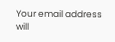Your email address will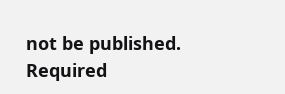not be published. Required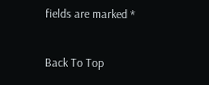fields are marked *

Back To Top